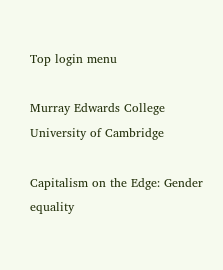Top login menu

Murray Edwards College
University of Cambridge

Capitalism on the Edge: Gender equality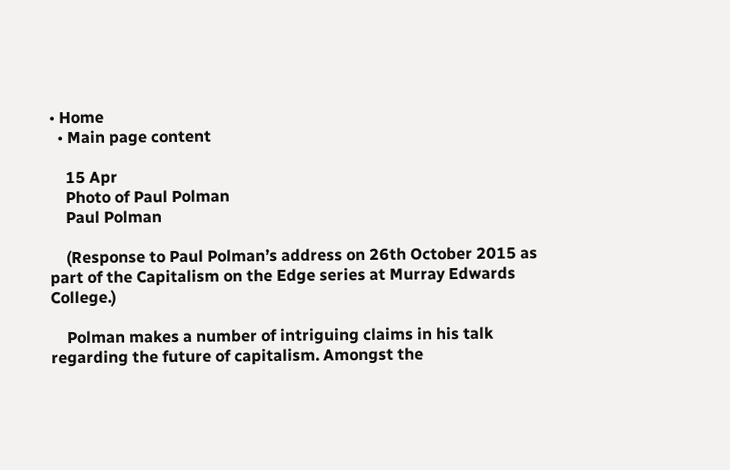• Home
  • Main page content

    15 Apr
    Photo of Paul Polman
    Paul Polman

    (Response to Paul Polman’s address on 26th October 2015 as part of the Capitalism on the Edge series at Murray Edwards College.)

    Polman makes a number of intriguing claims in his talk regarding the future of capitalism. Amongst the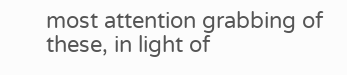most attention grabbing of these, in light of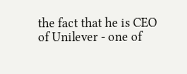the fact that he is CEO of Unilever - one of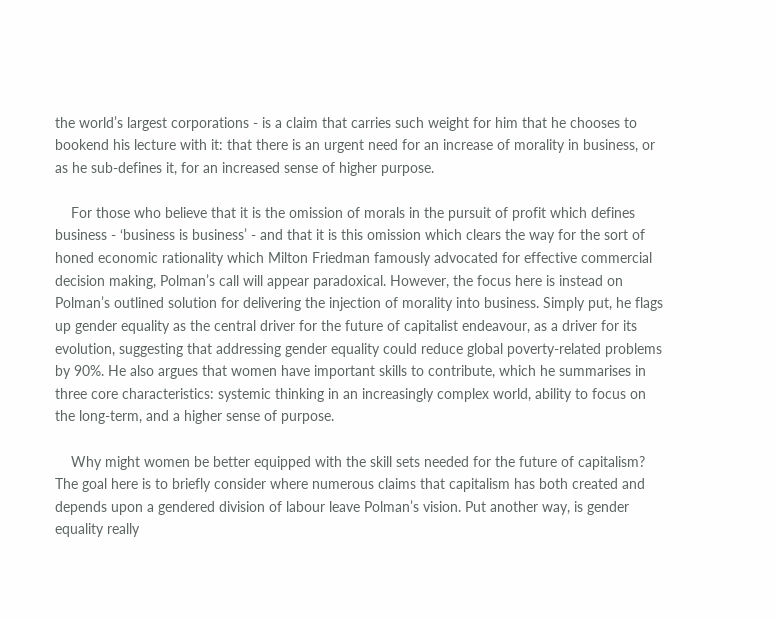the world’s largest corporations - is a claim that carries such weight for him that he chooses to bookend his lecture with it: that there is an urgent need for an increase of morality in business, or as he sub-defines it, for an increased sense of higher purpose.

    For those who believe that it is the omission of morals in the pursuit of profit which defines business - ‘business is business’ - and that it is this omission which clears the way for the sort of honed economic rationality which Milton Friedman famously advocated for effective commercial decision making, Polman’s call will appear paradoxical. However, the focus here is instead on Polman’s outlined solution for delivering the injection of morality into business. Simply put, he flags up gender equality as the central driver for the future of capitalist endeavour, as a driver for its evolution, suggesting that addressing gender equality could reduce global poverty-related problems by 90%. He also argues that women have important skills to contribute, which he summarises in three core characteristics: systemic thinking in an increasingly complex world, ability to focus on the long-term, and a higher sense of purpose.

    Why might women be better equipped with the skill sets needed for the future of capitalism? The goal here is to briefly consider where numerous claims that capitalism has both created and depends upon a gendered division of labour leave Polman’s vision. Put another way, is gender equality really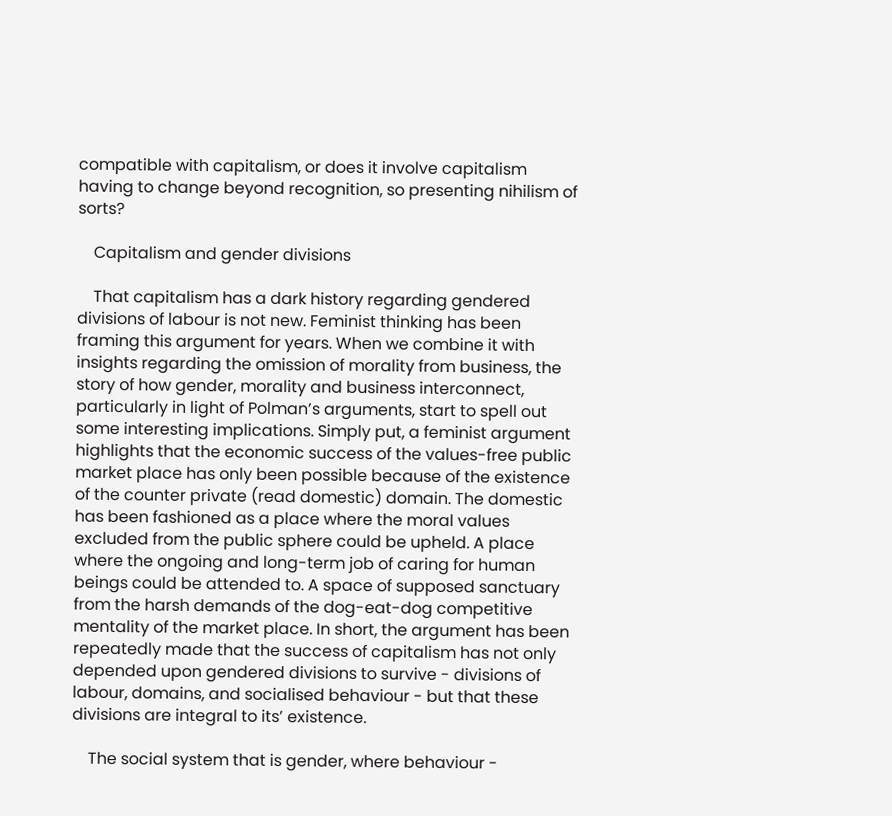compatible with capitalism, or does it involve capitalism having to change beyond recognition, so presenting nihilism of sorts?

    Capitalism and gender divisions

    That capitalism has a dark history regarding gendered divisions of labour is not new. Feminist thinking has been framing this argument for years. When we combine it with insights regarding the omission of morality from business, the story of how gender, morality and business interconnect, particularly in light of Polman’s arguments, start to spell out some interesting implications. Simply put, a feminist argument highlights that the economic success of the values-free public market place has only been possible because of the existence of the counter private (read domestic) domain. The domestic has been fashioned as a place where the moral values excluded from the public sphere could be upheld. A place where the ongoing and long-term job of caring for human beings could be attended to. A space of supposed sanctuary from the harsh demands of the dog-eat-dog competitive mentality of the market place. In short, the argument has been repeatedly made that the success of capitalism has not only depended upon gendered divisions to survive - divisions of labour, domains, and socialised behaviour - but that these divisions are integral to its’ existence.

    The social system that is gender, where behaviour -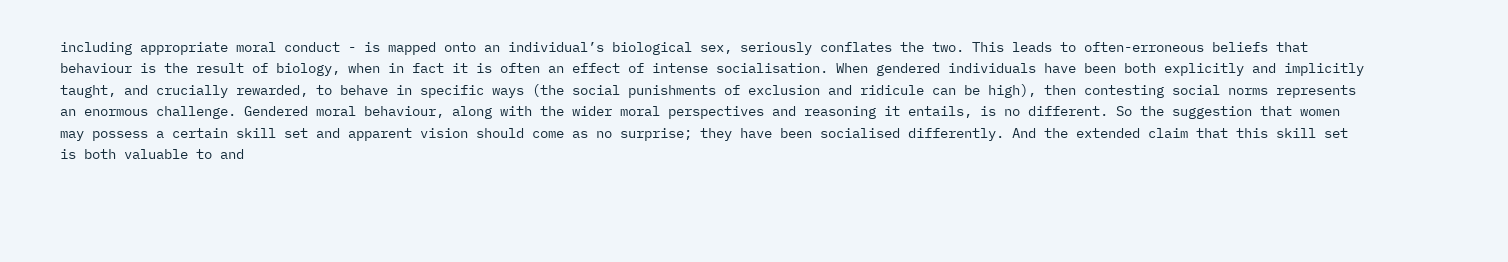including appropriate moral conduct - is mapped onto an individual’s biological sex, seriously conflates the two. This leads to often-erroneous beliefs that behaviour is the result of biology, when in fact it is often an effect of intense socialisation. When gendered individuals have been both explicitly and implicitly taught, and crucially rewarded, to behave in specific ways (the social punishments of exclusion and ridicule can be high), then contesting social norms represents an enormous challenge. Gendered moral behaviour, along with the wider moral perspectives and reasoning it entails, is no different. So the suggestion that women may possess a certain skill set and apparent vision should come as no surprise; they have been socialised differently. And the extended claim that this skill set is both valuable to and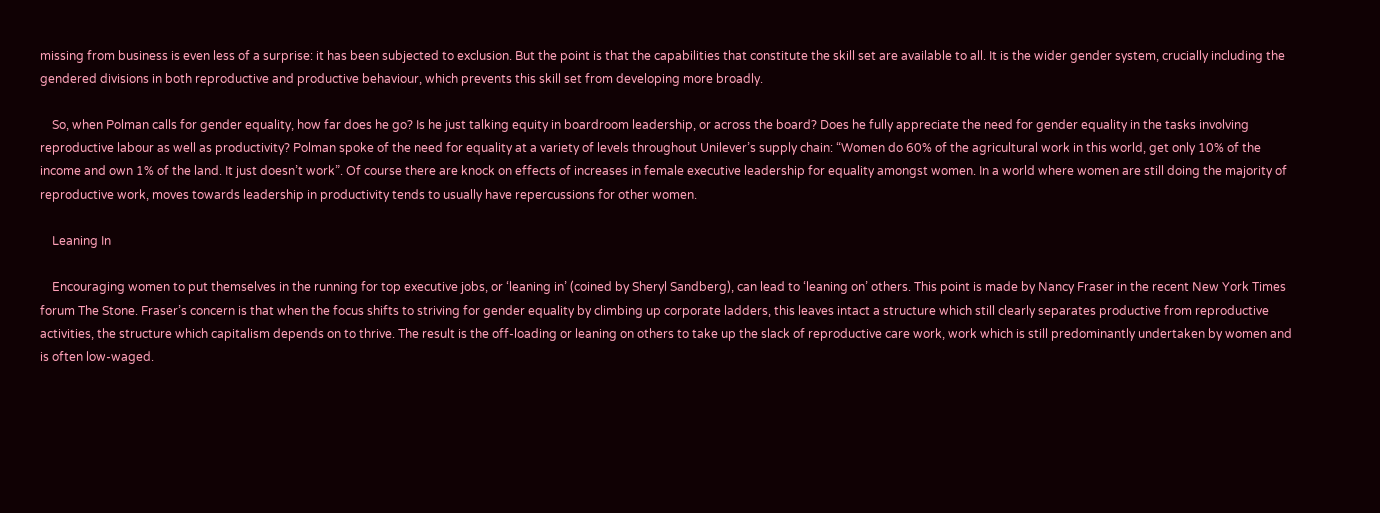missing from business is even less of a surprise: it has been subjected to exclusion. But the point is that the capabilities that constitute the skill set are available to all. It is the wider gender system, crucially including the gendered divisions in both reproductive and productive behaviour, which prevents this skill set from developing more broadly.

    So, when Polman calls for gender equality, how far does he go? Is he just talking equity in boardroom leadership, or across the board? Does he fully appreciate the need for gender equality in the tasks involving reproductive labour as well as productivity? Polman spoke of the need for equality at a variety of levels throughout Unilever’s supply chain: “Women do 60% of the agricultural work in this world, get only 10% of the income and own 1% of the land. It just doesn’t work”. Of course there are knock on effects of increases in female executive leadership for equality amongst women. In a world where women are still doing the majority of reproductive work, moves towards leadership in productivity tends to usually have repercussions for other women.

    Leaning In

    Encouraging women to put themselves in the running for top executive jobs, or ‘leaning in’ (coined by Sheryl Sandberg), can lead to ‘leaning on’ others. This point is made by Nancy Fraser in the recent New York Times forum The Stone. Fraser’s concern is that when the focus shifts to striving for gender equality by climbing up corporate ladders, this leaves intact a structure which still clearly separates productive from reproductive activities, the structure which capitalism depends on to thrive. The result is the off-loading or leaning on others to take up the slack of reproductive care work, work which is still predominantly undertaken by women and is often low-waged.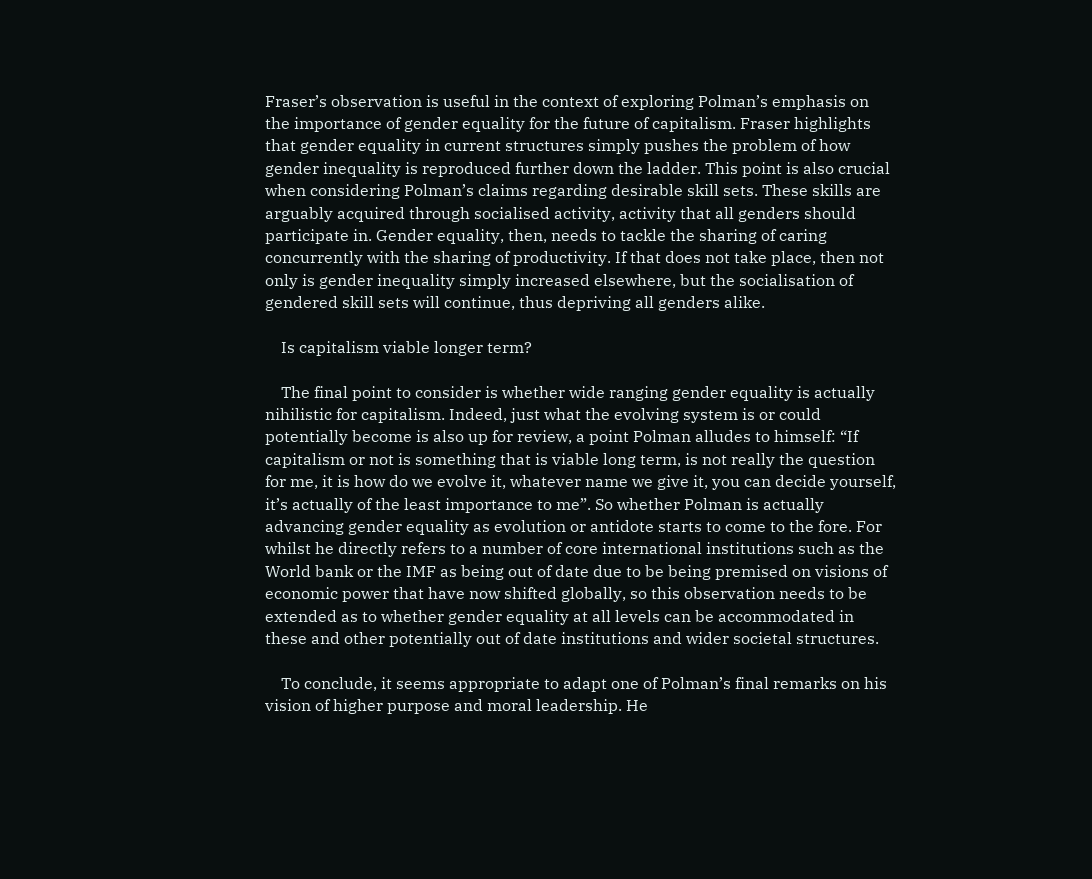Fraser’s observation is useful in the context of exploring Polman’s emphasis on the importance of gender equality for the future of capitalism. Fraser highlights that gender equality in current structures simply pushes the problem of how gender inequality is reproduced further down the ladder. This point is also crucial when considering Polman’s claims regarding desirable skill sets. These skills are arguably acquired through socialised activity, activity that all genders should participate in. Gender equality, then, needs to tackle the sharing of caring concurrently with the sharing of productivity. If that does not take place, then not only is gender inequality simply increased elsewhere, but the socialisation of gendered skill sets will continue, thus depriving all genders alike.

    Is capitalism viable longer term?

    The final point to consider is whether wide ranging gender equality is actually nihilistic for capitalism. Indeed, just what the evolving system is or could potentially become is also up for review, a point Polman alludes to himself: “If capitalism or not is something that is viable long term, is not really the question for me, it is how do we evolve it, whatever name we give it, you can decide yourself, it’s actually of the least importance to me”. So whether Polman is actually advancing gender equality as evolution or antidote starts to come to the fore. For whilst he directly refers to a number of core international institutions such as the World bank or the IMF as being out of date due to be being premised on visions of economic power that have now shifted globally, so this observation needs to be extended as to whether gender equality at all levels can be accommodated in these and other potentially out of date institutions and wider societal structures.

    To conclude, it seems appropriate to adapt one of Polman’s final remarks on his vision of higher purpose and moral leadership. He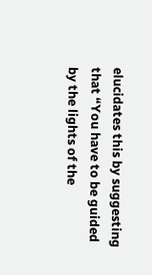elucidates this by suggesting that “You have to be guided by the lights of the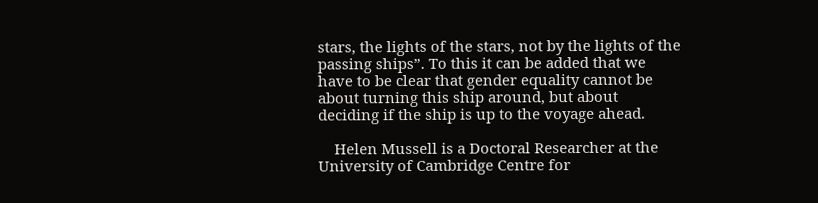stars, the lights of the stars, not by the lights of the passing ships”. To this it can be added that we have to be clear that gender equality cannot be about turning this ship around, but about deciding if the ship is up to the voyage ahead.

    Helen Mussell is a Doctoral Researcher at the University of Cambridge Centre for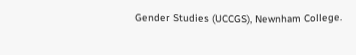Gender Studies (UCCGS), Newnham College.